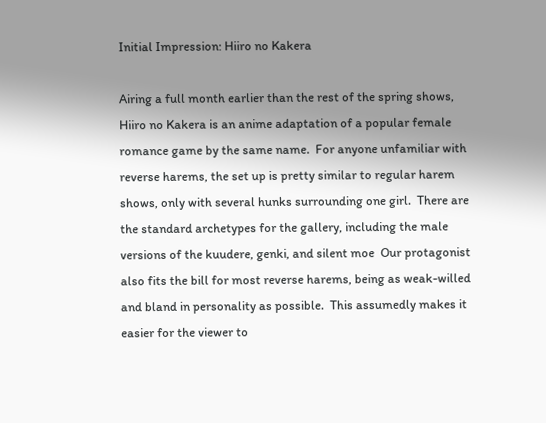Initial Impression: Hiiro no Kakera

Airing a full month earlier than the rest of the spring shows, Hiiro no Kakera is an anime adaptation of a popular female romance game by the same name.  For anyone unfamiliar with reverse harems, the set up is pretty similar to regular harem shows, only with several hunks surrounding one girl.  There are the standard archetypes for the gallery, including the male versions of the kuudere, genki, and silent moe  Our protagonist also fits the bill for most reverse harems, being as weak-willed and bland in personality as possible.  This assumedly makes it easier for the viewer to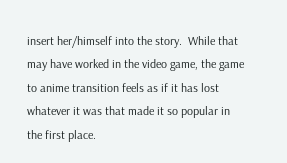insert her/himself into the story.  While that may have worked in the video game, the game to anime transition feels as if it has lost whatever it was that made it so popular in the first place.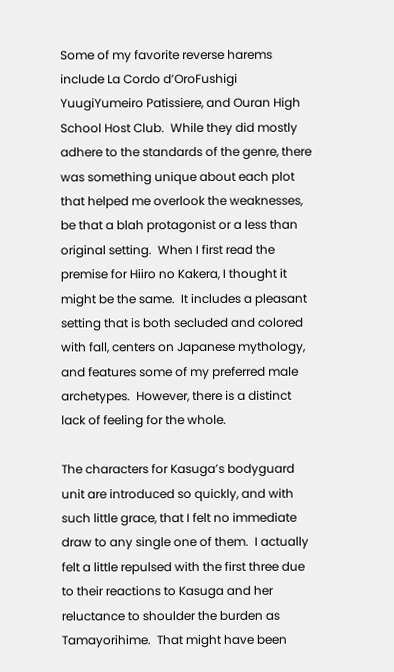Some of my favorite reverse harems include La Cordo d’OroFushigi YuugiYumeiro Patissiere, and Ouran High School Host Club.  While they did mostly adhere to the standards of the genre, there was something unique about each plot that helped me overlook the weaknesses, be that a blah protagonist or a less than original setting.  When I first read the premise for Hiiro no Kakera, I thought it might be the same.  It includes a pleasant setting that is both secluded and colored with fall, centers on Japanese mythology, and features some of my preferred male archetypes.  However, there is a distinct lack of feeling for the whole.

The characters for Kasuga’s bodyguard unit are introduced so quickly, and with such little grace, that I felt no immediate draw to any single one of them.  I actually felt a little repulsed with the first three due to their reactions to Kasuga and her reluctance to shoulder the burden as Tamayorihime.  That might have been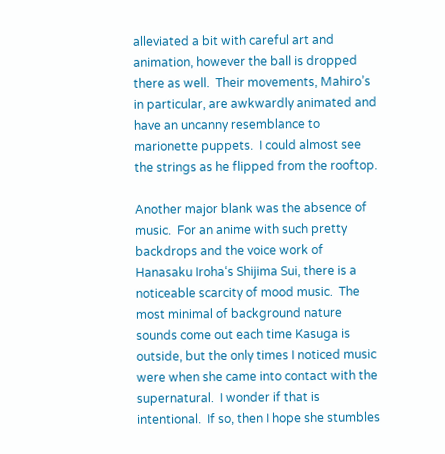alleviated a bit with careful art and animation, however the ball is dropped there as well.  Their movements, Mahiro’s in particular, are awkwardly animated and have an uncanny resemblance to marionette puppets.  I could almost see the strings as he flipped from the rooftop.

Another major blank was the absence of music.  For an anime with such pretty backdrops and the voice work of Hanasaku Iroha‘s Shijima Sui, there is a noticeable scarcity of mood music.  The most minimal of background nature sounds come out each time Kasuga is outside, but the only times I noticed music were when she came into contact with the supernatural.  I wonder if that is intentional.  If so, then I hope she stumbles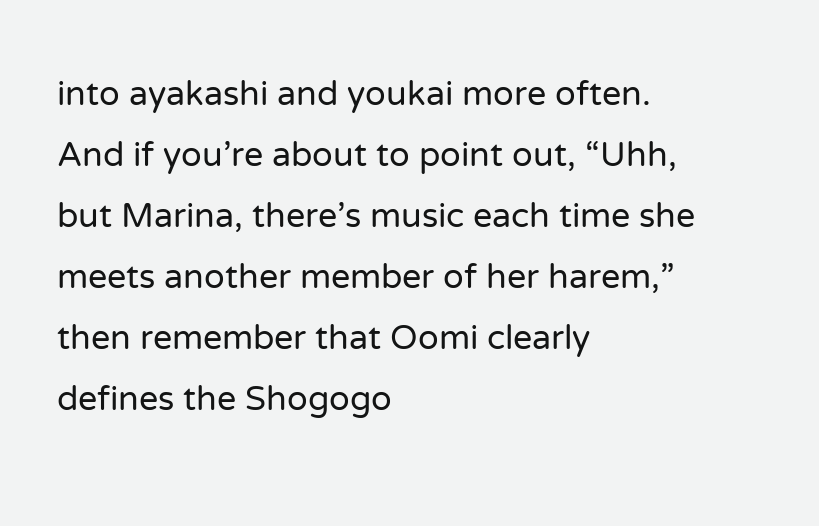into ayakashi and youkai more often.  And if you’re about to point out, “Uhh, but Marina, there’s music each time she meets another member of her harem,” then remember that Oomi clearly defines the Shogogo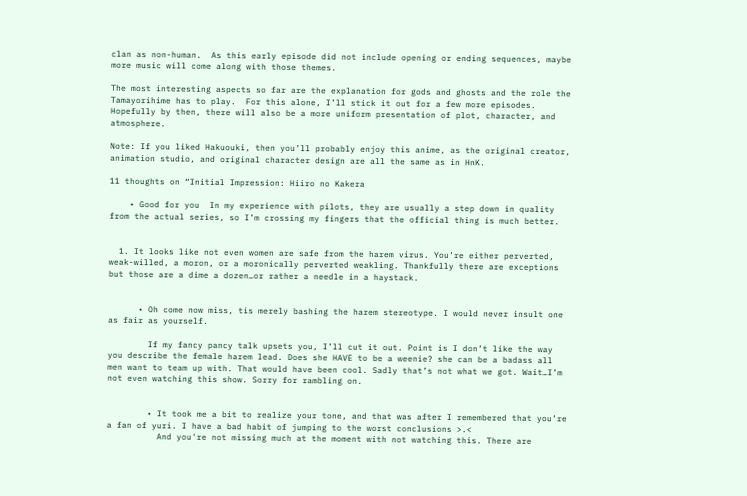clan as non-human.  As this early episode did not include opening or ending sequences, maybe more music will come along with those themes.

The most interesting aspects so far are the explanation for gods and ghosts and the role the Tamayorihime has to play.  For this alone, I’ll stick it out for a few more episodes.  Hopefully by then, there will also be a more uniform presentation of plot, character, and atmosphere.

Note: If you liked Hakuouki, then you’ll probably enjoy this anime, as the original creator, animation studio, and original character design are all the same as in HnK.

11 thoughts on “Initial Impression: Hiiro no Kakera

    • Good for you  In my experience with pilots, they are usually a step down in quality from the actual series, so I’m crossing my fingers that the official thing is much better.


  1. It looks like not even women are safe from the harem virus. You’re either perverted, weak-willed, a moron, or a moronically perverted weakling. Thankfully there are exceptions but those are a dime a dozen…or rather a needle in a haystack.


      • Oh come now miss, tis merely bashing the harem stereotype. I would never insult one as fair as yourself.

        If my fancy pancy talk upsets you, I’ll cut it out. Point is I don’t like the way you describe the female harem lead. Does she HAVE to be a weenie? she can be a badass all men want to team up with. That would have been cool. Sadly that’s not what we got. Wait…I’m not even watching this show. Sorry for rambling on.


        • It took me a bit to realize your tone, and that was after I remembered that you’re a fan of yuri. I have a bad habit of jumping to the worst conclusions >.<
          And you're not missing much at the moment with not watching this. There are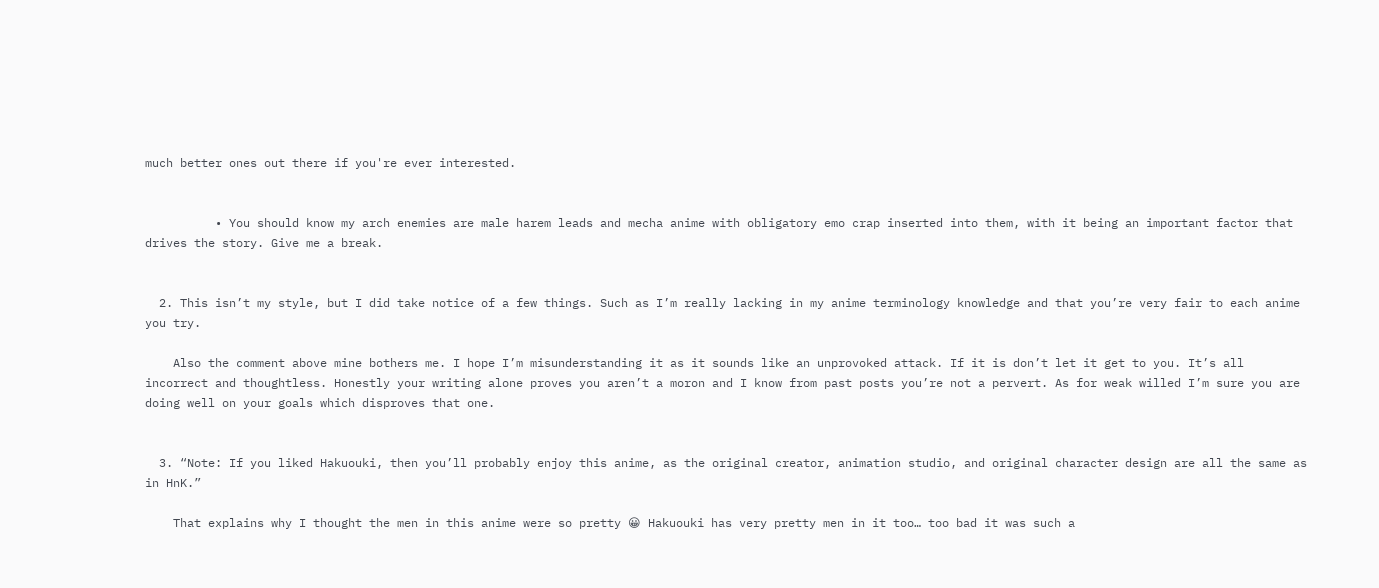much better ones out there if you're ever interested.


          • You should know my arch enemies are male harem leads and mecha anime with obligatory emo crap inserted into them, with it being an important factor that drives the story. Give me a break.


  2. This isn’t my style, but I did take notice of a few things. Such as I’m really lacking in my anime terminology knowledge and that you’re very fair to each anime you try.

    Also the comment above mine bothers me. I hope I’m misunderstanding it as it sounds like an unprovoked attack. If it is don’t let it get to you. It’s all incorrect and thoughtless. Honestly your writing alone proves you aren’t a moron and I know from past posts you’re not a pervert. As for weak willed I’m sure you are doing well on your goals which disproves that one.


  3. “Note: If you liked Hakuouki, then you’ll probably enjoy this anime, as the original creator, animation studio, and original character design are all the same as in HnK.”

    That explains why I thought the men in this anime were so pretty 😀 Hakuouki has very pretty men in it too… too bad it was such a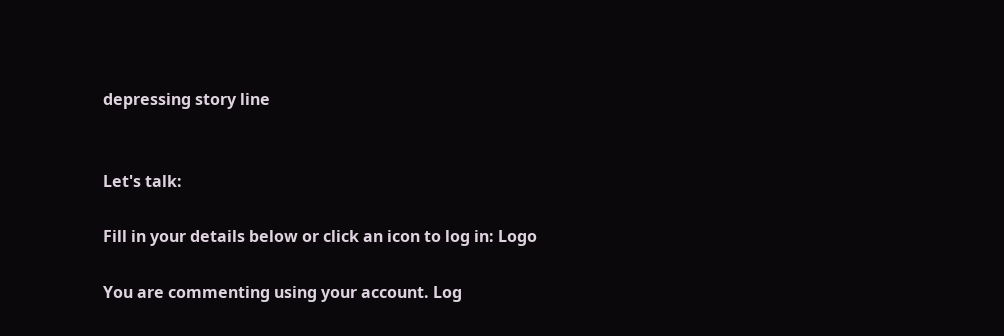depressing story line


Let's talk:

Fill in your details below or click an icon to log in: Logo

You are commenting using your account. Log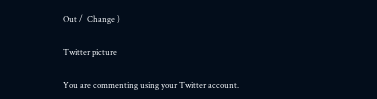Out /  Change )

Twitter picture

You are commenting using your Twitter account.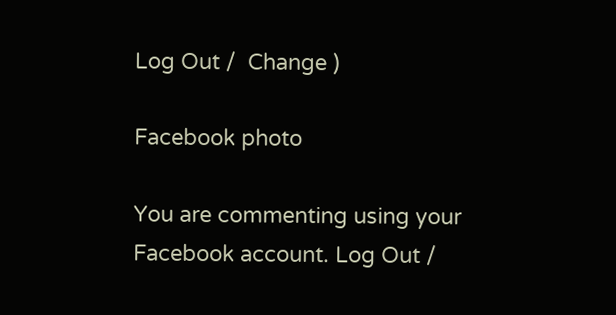Log Out /  Change )

Facebook photo

You are commenting using your Facebook account. Log Out /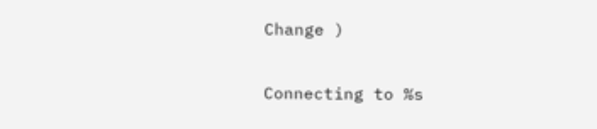Change )

Connecting to %s